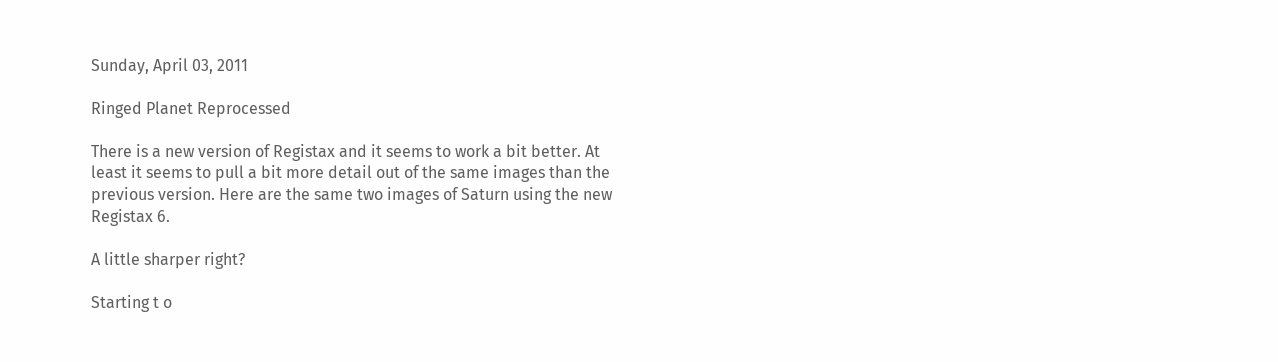Sunday, April 03, 2011

Ringed Planet Reprocessed

There is a new version of Registax and it seems to work a bit better. At least it seems to pull a bit more detail out of the same images than the previous version. Here are the same two images of Saturn using the new Registax 6.

A little sharper right?

Starting t o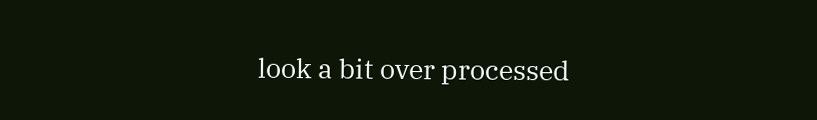look a bit over processed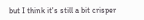but I think it's still a bit crisper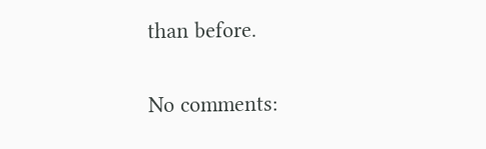than before.

No comments: